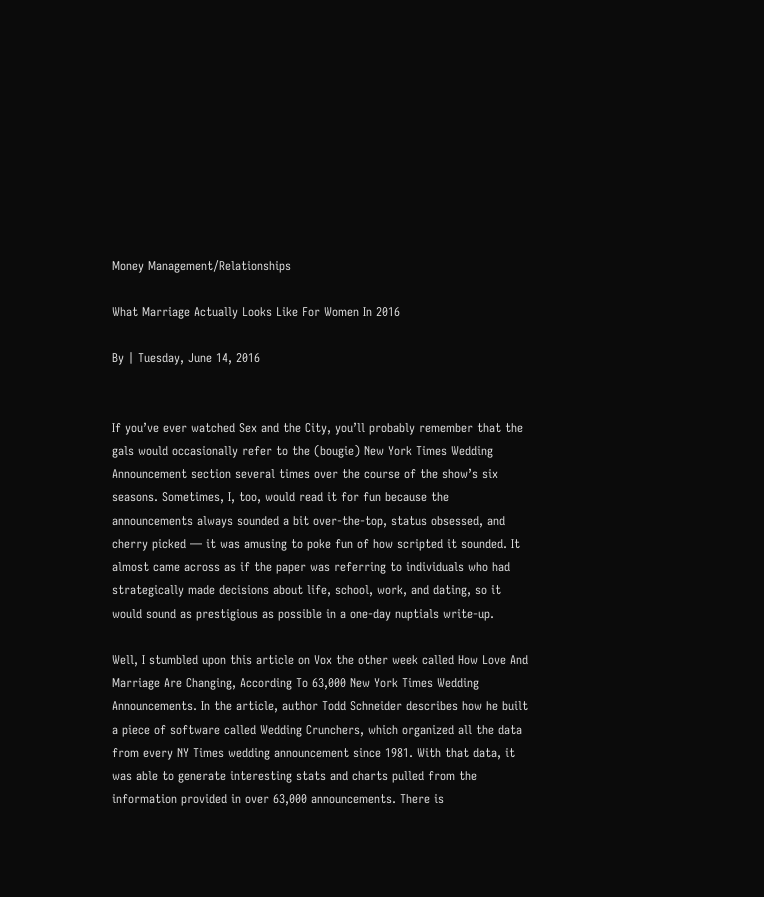Money Management/Relationships

What Marriage Actually Looks Like For Women In 2016

By | Tuesday, June 14, 2016


If you’ve ever watched Sex and the City, you’ll probably remember that the gals would occasionally refer to the (bougie) New York Times Wedding Announcement section several times over the course of the show’s six seasons. Sometimes, I, too, would read it for fun because the announcements always sounded a bit over-the-top, status obsessed, and cherry picked — it was amusing to poke fun of how scripted it sounded. It almost came across as if the paper was referring to individuals who had strategically made decisions about life, school, work, and dating, so it would sound as prestigious as possible in a one-day nuptials write-up.

Well, I stumbled upon this article on Vox the other week called How Love And Marriage Are Changing, According To 63,000 New York Times Wedding Announcements. In the article, author Todd Schneider describes how he built a piece of software called Wedding Crunchers, which organized all the data from every NY Times wedding announcement since 1981. With that data, it was able to generate interesting stats and charts pulled from the information provided in over 63,000 announcements. There is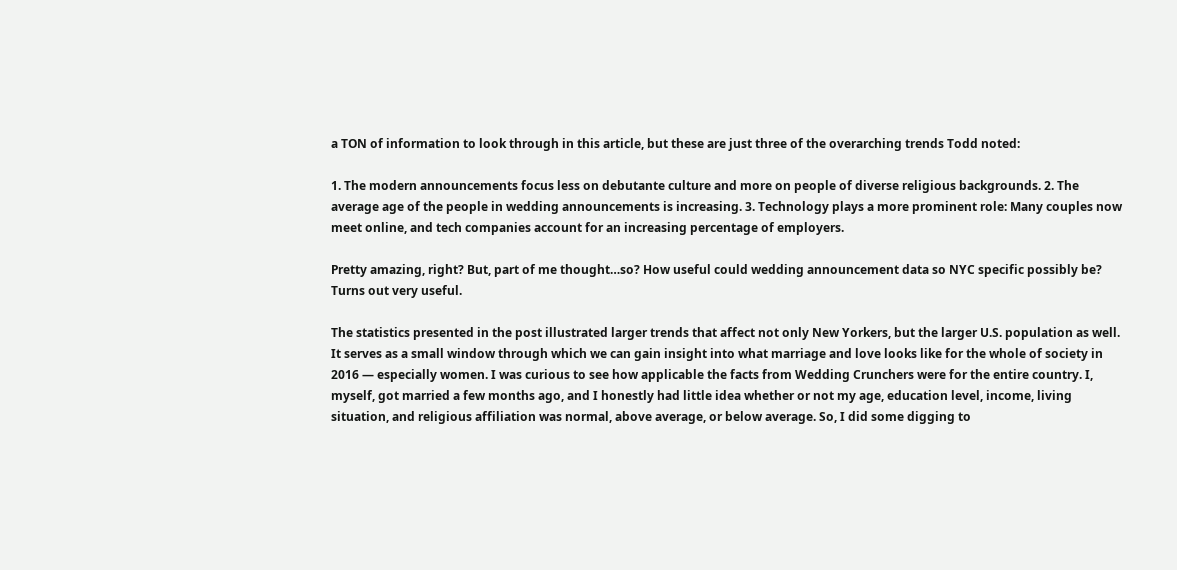a TON of information to look through in this article, but these are just three of the overarching trends Todd noted:

1. The modern announcements focus less on debutante culture and more on people of diverse religious backgrounds. 2. The average age of the people in wedding announcements is increasing. 3. Technology plays a more prominent role: Many couples now meet online, and tech companies account for an increasing percentage of employers.

Pretty amazing, right? But, part of me thought…so? How useful could wedding announcement data so NYC specific possibly be? Turns out very useful.

The statistics presented in the post illustrated larger trends that affect not only New Yorkers, but the larger U.S. population as well. It serves as a small window through which we can gain insight into what marriage and love looks like for the whole of society in 2016 — especially women. I was curious to see how applicable the facts from Wedding Crunchers were for the entire country. I, myself, got married a few months ago, and I honestly had little idea whether or not my age, education level, income, living situation, and religious affiliation was normal, above average, or below average. So, I did some digging to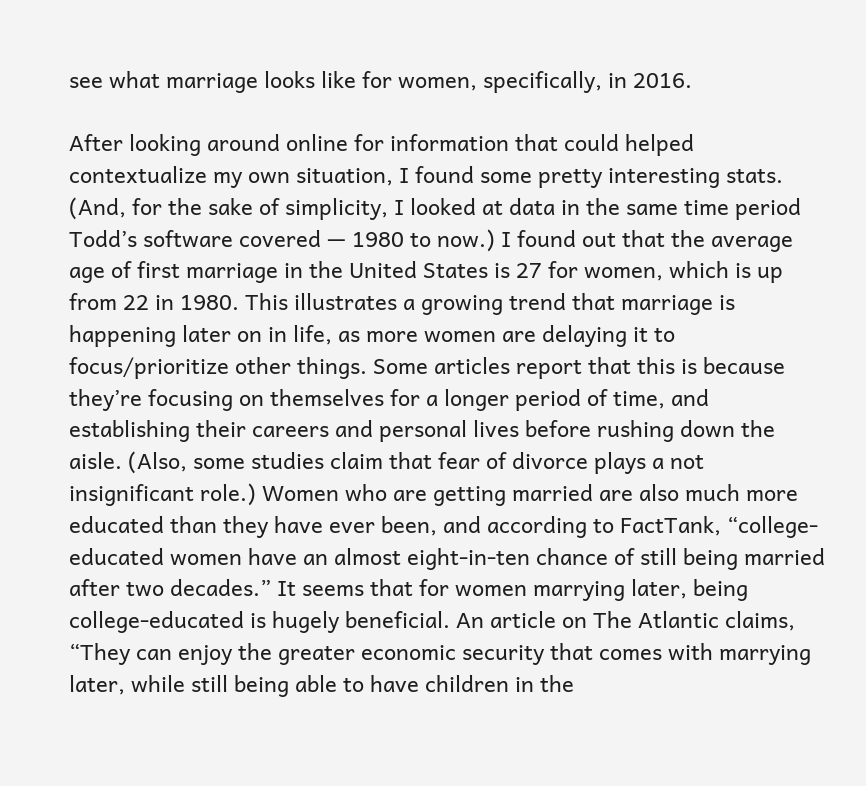see what marriage looks like for women, specifically, in 2016.

After looking around online for information that could helped contextualize my own situation, I found some pretty interesting stats. (And, for the sake of simplicity, I looked at data in the same time period Todd’s software covered — 1980 to now.) I found out that the average age of first marriage in the United States is 27 for women, which is up from 22 in 1980. This illustrates a growing trend that marriage is happening later on in life, as more women are delaying it to focus/prioritize other things. Some articles report that this is because they’re focusing on themselves for a longer period of time, and establishing their careers and personal lives before rushing down the aisle. (Also, some studies claim that fear of divorce plays a not insignificant role.) Women who are getting married are also much more educated than they have ever been, and according to FactTank, “college-educated women have an almost eight-in-ten chance of still being married after two decades.” It seems that for women marrying later, being college-educated is hugely beneficial. An article on The Atlantic claims, “They can enjoy the greater economic security that comes with marrying later, while still being able to have children in the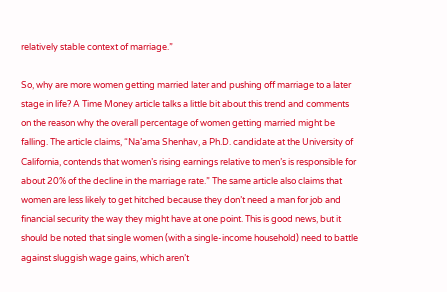relatively stable context of marriage.”

So, why are more women getting married later and pushing off marriage to a later stage in life? A Time Money article talks a little bit about this trend and comments on the reason why the overall percentage of women getting married might be falling. The article claims, “Na’ama Shenhav, a Ph.D. candidate at the University of California, contends that women’s rising earnings relative to men’s is responsible for about 20% of the decline in the marriage rate.” The same article also claims that women are less likely to get hitched because they don’t need a man for job and financial security the way they might have at one point. This is good news, but it should be noted that single women (with a single-income household) need to battle against sluggish wage gains, which aren’t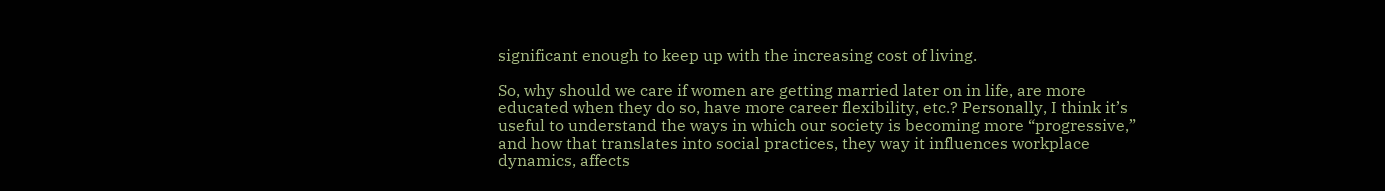significant enough to keep up with the increasing cost of living.

So, why should we care if women are getting married later on in life, are more educated when they do so, have more career flexibility, etc.? Personally, I think it’s useful to understand the ways in which our society is becoming more “progressive,” and how that translates into social practices, they way it influences workplace dynamics, affects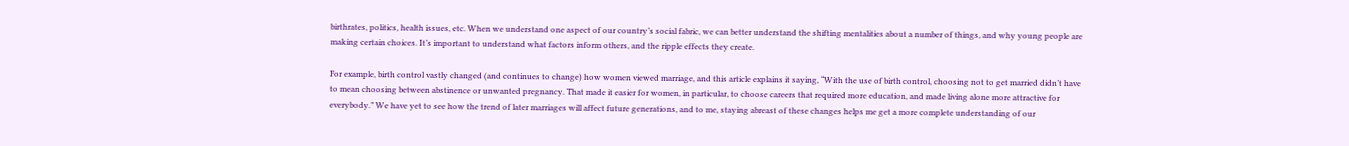birthrates, politics, health issues, etc. When we understand one aspect of our country’s social fabric, we can better understand the shifting mentalities about a number of things, and why young people are making certain choices. It’s important to understand what factors inform others, and the ripple effects they create.

For example, birth control vastly changed (and continues to change) how women viewed marriage, and this article explains it saying, “With the use of birth control, choosing not to get married didn’t have to mean choosing between abstinence or unwanted pregnancy. That made it easier for women, in particular, to choose careers that required more education, and made living alone more attractive for everybody.” We have yet to see how the trend of later marriages will affect future generations, and to me, staying abreast of these changes helps me get a more complete understanding of our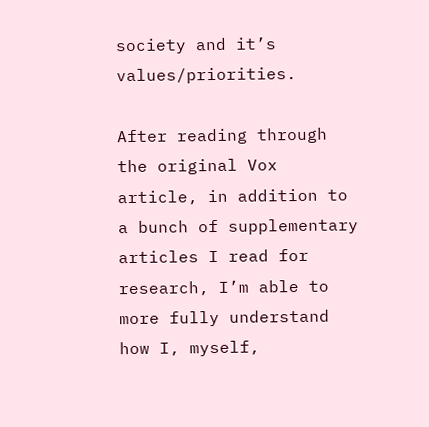society and it’s values/priorities.

After reading through the original Vox article, in addition to a bunch of supplementary articles I read for research, I’m able to more fully understand how I, myself,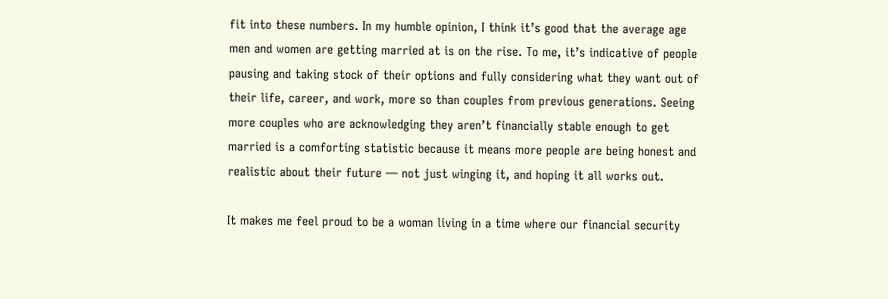fit into these numbers. In my humble opinion, I think it’s good that the average age men and women are getting married at is on the rise. To me, it’s indicative of people pausing and taking stock of their options and fully considering what they want out of their life, career, and work, more so than couples from previous generations. Seeing more couples who are acknowledging they aren’t financially stable enough to get married is a comforting statistic because it means more people are being honest and realistic about their future — not just winging it, and hoping it all works out.

It makes me feel proud to be a woman living in a time where our financial security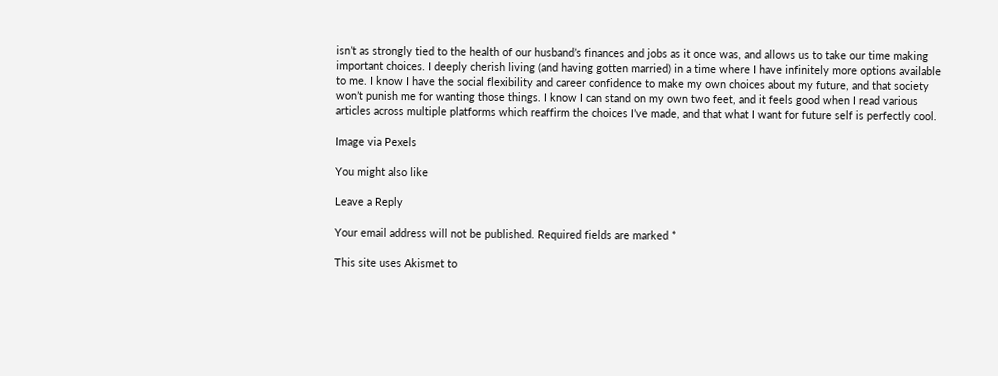isn’t as strongly tied to the health of our husband’s finances and jobs as it once was, and allows us to take our time making important choices. I deeply cherish living (and having gotten married) in a time where I have infinitely more options available to me. I know I have the social flexibility and career confidence to make my own choices about my future, and that society won’t punish me for wanting those things. I know I can stand on my own two feet, and it feels good when I read various articles across multiple platforms which reaffirm the choices I’ve made, and that what I want for future self is perfectly cool.

Image via Pexels

You might also like

Leave a Reply

Your email address will not be published. Required fields are marked *

This site uses Akismet to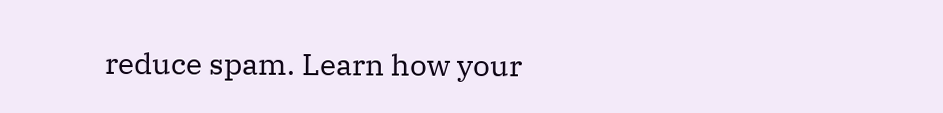reduce spam. Learn how your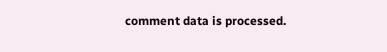comment data is processed.